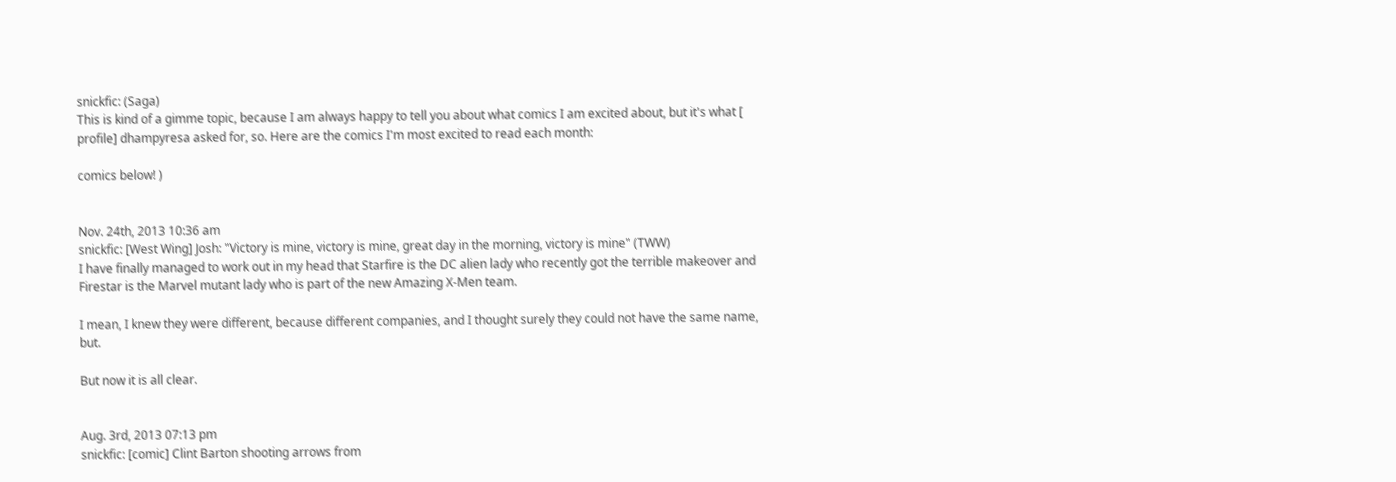snickfic: (Saga)
This is kind of a gimme topic, because I am always happy to tell you about what comics I am excited about, but it's what [ profile] dhampyresa asked for, so. Here are the comics I'm most excited to read each month:

comics below! )


Nov. 24th, 2013 10:36 am
snickfic: [West Wing] Josh: "Victory is mine, victory is mine, great day in the morning, victory is mine" (TWW)
I have finally managed to work out in my head that Starfire is the DC alien lady who recently got the terrible makeover and Firestar is the Marvel mutant lady who is part of the new Amazing X-Men team.

I mean, I knew they were different, because different companies, and I thought surely they could not have the same name, but.

But now it is all clear.


Aug. 3rd, 2013 07:13 pm
snickfic: [comic] Clint Barton shooting arrows from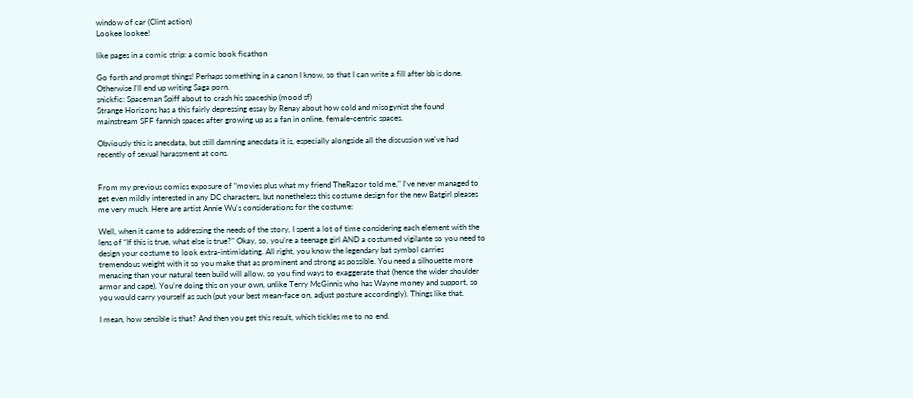window of car (Clint action)
Lookee lookee!

like pages in a comic strip: a comic book ficathon

Go forth and prompt things! Perhaps something in a canon I know, so that I can write a fill after bb is done. Otherwise I'll end up writing Saga porn.
snickfic: Spaceman Spiff about to crash his spaceship (mood sf)
Strange Horizons has a this fairly depressing essay by Renay about how cold and misogynist she found mainstream SFF fannish spaces after growing up as a fan in online, female-centric spaces.

Obviously this is anecdata, but still damning anecdata it is, especially alongside all the discussion we've had recently of sexual harassment at cons.


From my previous comics exposure of "movies plus what my friend TheRazor told me," I've never managed to get even mildly interested in any DC characters, but nonetheless this costume design for the new Batgirl pleases me very much. Here are artist Annie Wu's considerations for the costume:

Well, when it came to addressing the needs of the story, I spent a lot of time considering each element with the lens of “If this is true, what else is true?" Okay, so, you’re a teenage girl AND a costumed vigilante so you need to design your costume to look extra-intimidating. All right, you know the legendary bat symbol carries tremendous weight with it so you make that as prominent and strong as possible. You need a silhouette more menacing than your natural teen build will allow, so you find ways to exaggerate that (hence the wider shoulder armor and cape). You’re doing this on your own, unlike Terry McGinnis who has Wayne money and support, so you would carry yourself as such (put your best mean-face on, adjust posture accordingly). Things like that.

I mean, how sensible is that? And then you get this result, which tickles me to no end.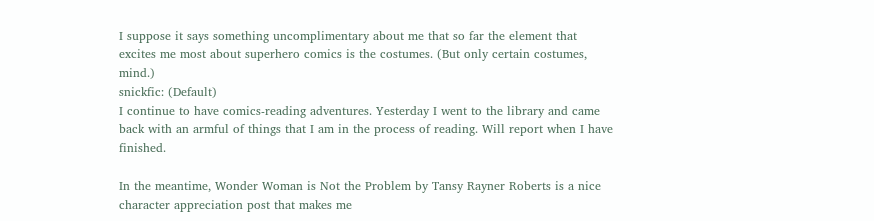I suppose it says something uncomplimentary about me that so far the element that excites me most about superhero comics is the costumes. (But only certain costumes, mind.)
snickfic: (Default)
I continue to have comics-reading adventures. Yesterday I went to the library and came back with an armful of things that I am in the process of reading. Will report when I have finished.

In the meantime, Wonder Woman is Not the Problem by Tansy Rayner Roberts is a nice character appreciation post that makes me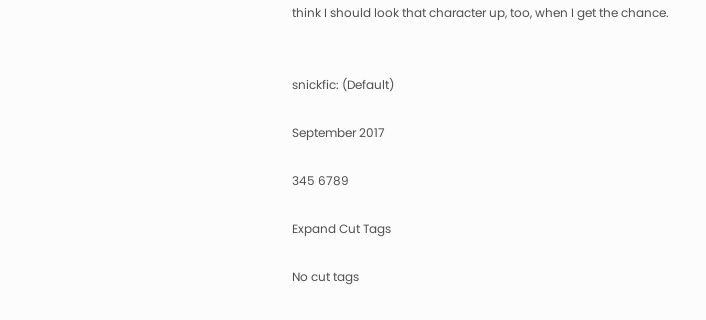think I should look that character up, too, when I get the chance.


snickfic: (Default)

September 2017

345 6789

Expand Cut Tags

No cut tags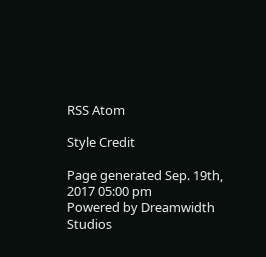RSS Atom

Style Credit

Page generated Sep. 19th, 2017 05:00 pm
Powered by Dreamwidth Studios